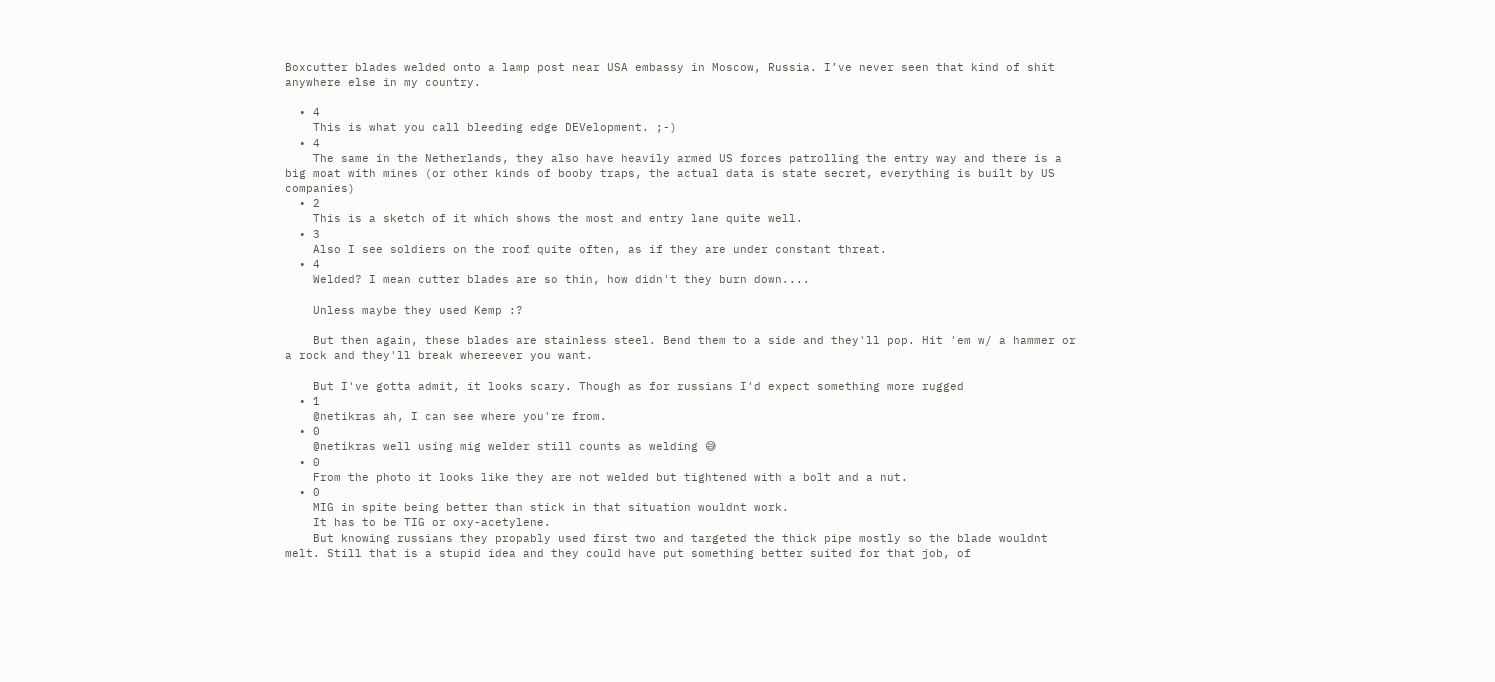Boxcutter blades welded onto a lamp post near USA embassy in Moscow, Russia. I’ve never seen that kind of shit anywhere else in my country.

  • 4
    This is what you call bleeding edge DEVelopment. ;-)
  • 4
    The same in the Netherlands, they also have heavily armed US forces patrolling the entry way and there is a big moat with mines (or other kinds of booby traps, the actual data is state secret, everything is built by US companies)
  • 2
    This is a sketch of it which shows the most and entry lane quite well.
  • 3
    Also I see soldiers on the roof quite often, as if they are under constant threat.
  • 4
    Welded? I mean cutter blades are so thin, how didn't they burn down....

    Unless maybe they used Kemp :?

    But then again, these blades are stainless steel. Bend them to a side and they'll pop. Hit 'em w/ a hammer or a rock and they'll break whereever you want.

    But I've gotta admit, it looks scary. Though as for russians I'd expect something more rugged
  • 1
    @netikras ah, I can see where you're from.
  • 0
    @netikras well using mig welder still counts as welding 😅
  • 0
    From the photo it looks like they are not welded but tightened with a bolt and a nut.
  • 0
    MIG in spite being better than stick in that situation wouldnt work.
    It has to be TIG or oxy-acetylene.
    But knowing russians they propably used first two and targeted the thick pipe mostly so the blade wouldnt melt. Still that is a stupid idea and they could have put something better suited for that job, of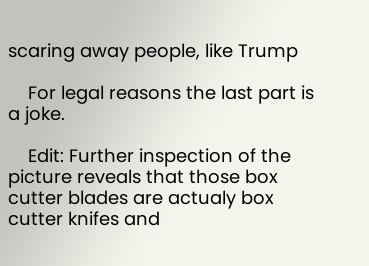scaring away people, like Trump

    For legal reasons the last part is a joke.

    Edit: Further inspection of the picture reveals that those box cutter blades are actualy box cutter knifes and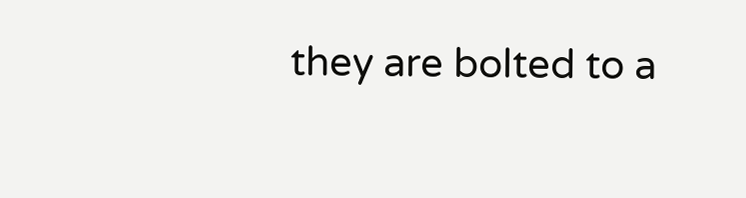they are bolted to a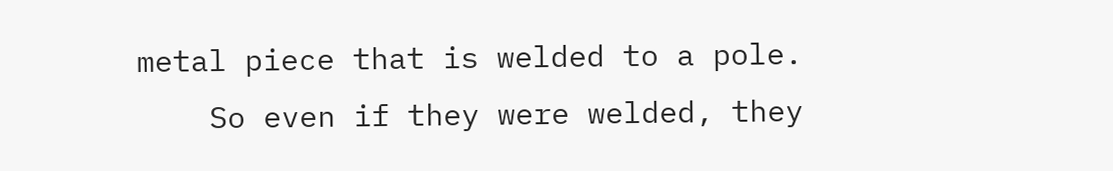metal piece that is welded to a pole.
    So even if they were welded, they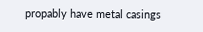propably have metal casings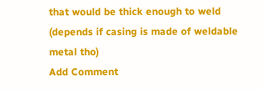that would be thick enough to weld (depends if casing is made of weldable metal tho)
Add Comment